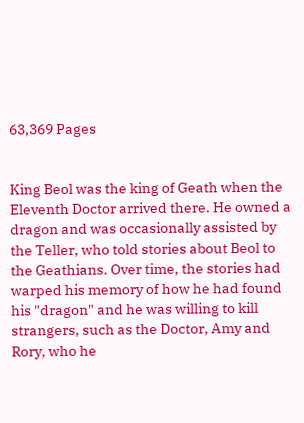63,369 Pages


King Beol was the king of Geath when the Eleventh Doctor arrived there. He owned a dragon and was occasionally assisted by the Teller, who told stories about Beol to the Geathians. Over time, the stories had warped his memory of how he had found his "dragon" and he was willing to kill strangers, such as the Doctor, Amy and Rory, who he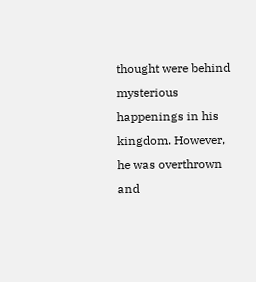thought were behind mysterious happenings in his kingdom. However, he was overthrown and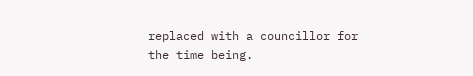replaced with a councillor for the time being.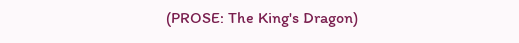(PROSE: The King's Dragon)